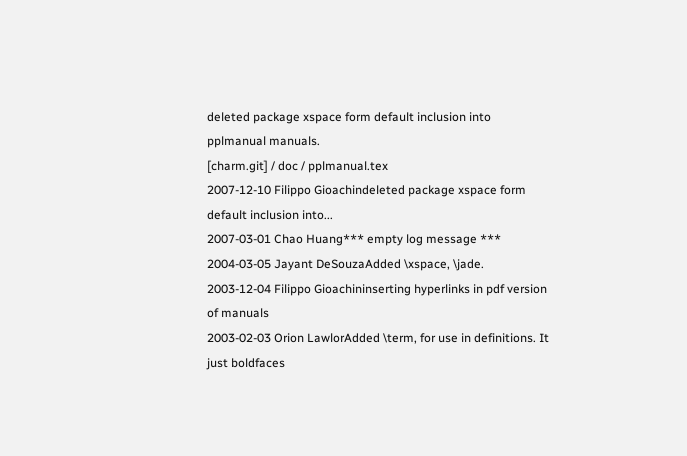deleted package xspace form default inclusion into pplmanual manuals.
[charm.git] / doc / pplmanual.tex
2007-12-10 Filippo Gioachindeleted package xspace form default inclusion into...
2007-03-01 Chao Huang*** empty log message ***
2004-03-05 Jayant DeSouzaAdded \xspace, \jade.
2003-12-04 Filippo Gioachininserting hyperlinks in pdf version of manuals
2003-02-03 Orion LawlorAdded \term, for use in definitions. It just boldfaces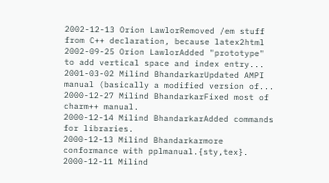2002-12-13 Orion LawlorRemoved /em stuff from C++ declaration, because latex2html
2002-09-25 Orion LawlorAdded "prototype" to add vertical space and index entry...
2001-03-02 Milind BhandarkarUpdated AMPI manual (basically a modified version of...
2000-12-27 Milind BhandarkarFixed most of charm++ manual.
2000-12-14 Milind BhandarkarAdded commands for libraries.
2000-12-13 Milind Bhandarkarmore conformance with pplmanual.{sty,tex}.
2000-12-11 Milind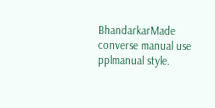BhandarkarMade converse manual use pplmanual style.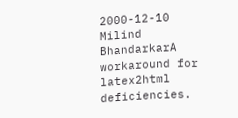2000-12-10 Milind BhandarkarA workaround for latex2html deficiencies.